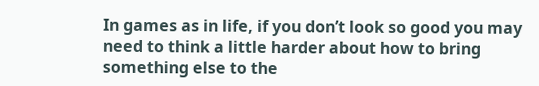In games as in life, if you don’t look so good you may need to think a little harder about how to bring something else to the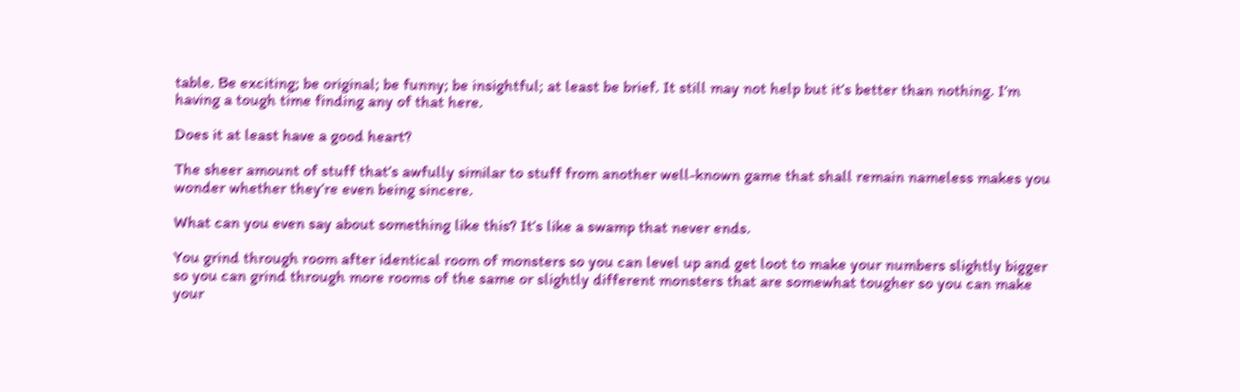table. Be exciting; be original; be funny; be insightful; at least be brief. It still may not help but it’s better than nothing. I’m having a tough time finding any of that here.

Does it at least have a good heart?

The sheer amount of stuff that’s awfully similar to stuff from another well-known game that shall remain nameless makes you wonder whether they’re even being sincere.

What can you even say about something like this? It’s like a swamp that never ends.

You grind through room after identical room of monsters so you can level up and get loot to make your numbers slightly bigger so you can grind through more rooms of the same or slightly different monsters that are somewhat tougher so you can make your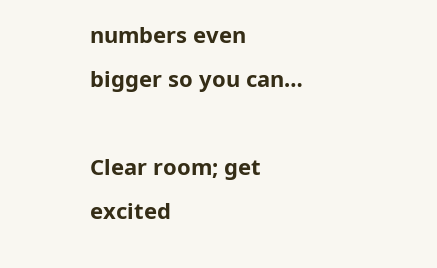numbers even bigger so you can…

Clear room; get excited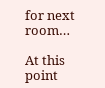for next room…

At this point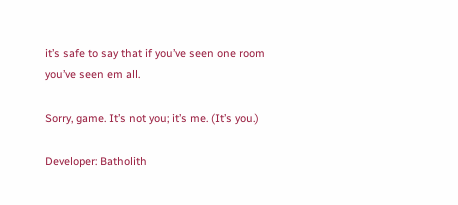it’s safe to say that if you’ve seen one room you’ve seen em all.

Sorry, game. It’s not you; it’s me. (It’s you.)

Developer: Batholith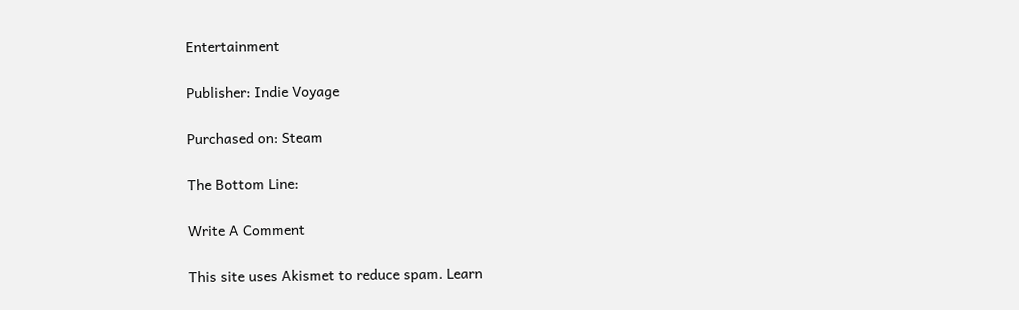Entertainment

Publisher: Indie Voyage

Purchased on: Steam

The Bottom Line:

Write A Comment

This site uses Akismet to reduce spam. Learn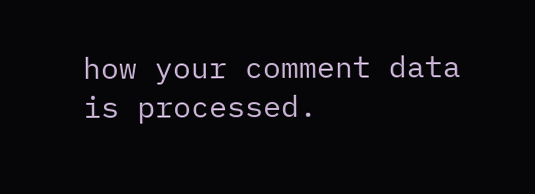how your comment data is processed.